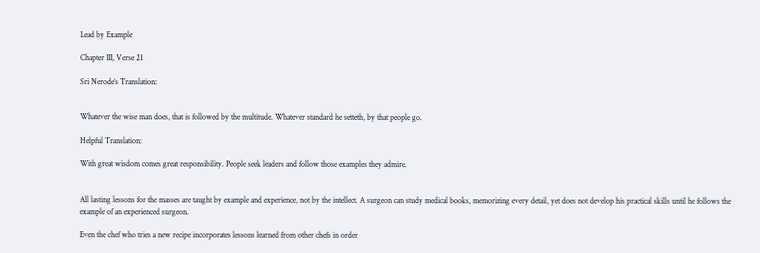Lead by Example

Chapter III, Verse 21

Sri Nerode’s Translation:


Whatever the wise man does, that is followed by the multitude. Whatever standard he setteth, by that people go.

Helpful Translation:

With great wisdom comes great responsibility. People seek leaders and follow those examples they admire.


All lasting lessons for the masses are taught by example and experience, not by the intellect. A surgeon can study medical books, memorizing every detail, yet does not develop his practical skills until he follows the example of an experienced surgeon.

Even the chef who tries a new recipe incorporates lessons learned from other chefs in order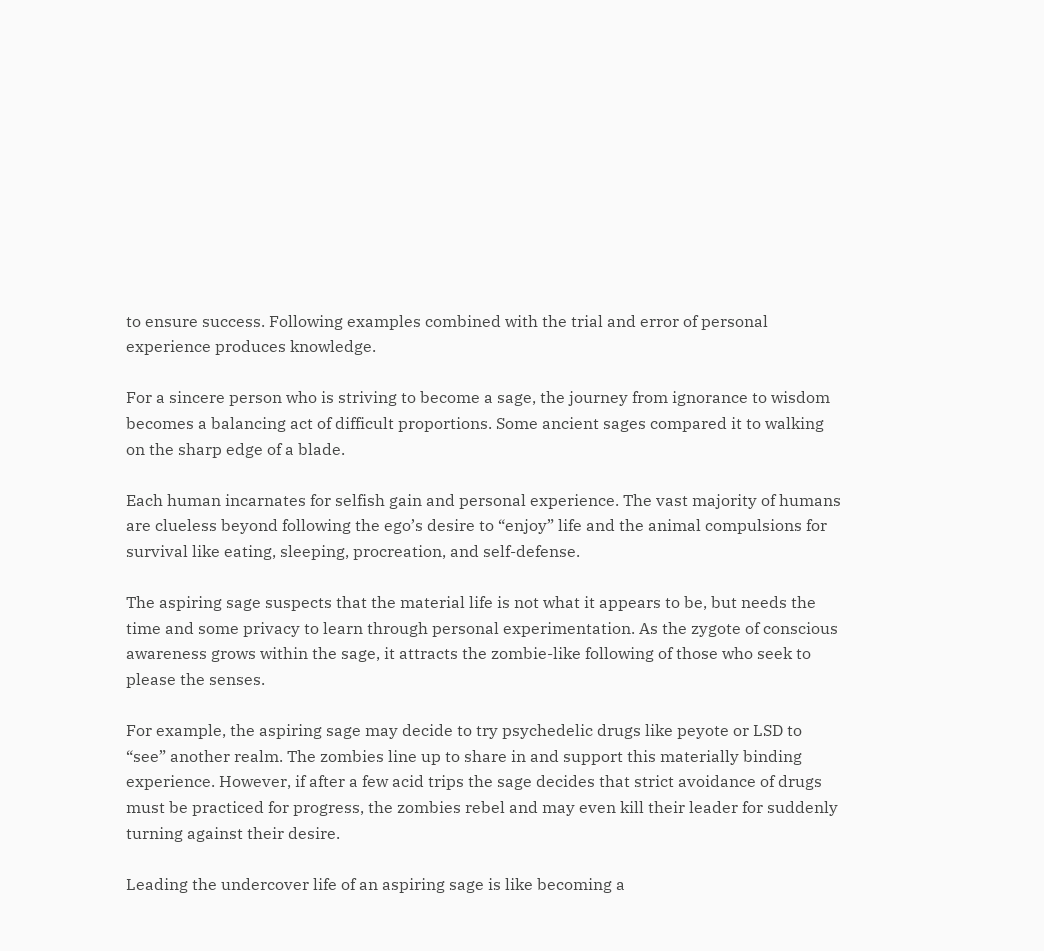to ensure success. Following examples combined with the trial and error of personal experience produces knowledge.

For a sincere person who is striving to become a sage, the journey from ignorance to wisdom becomes a balancing act of difficult proportions. Some ancient sages compared it to walking on the sharp edge of a blade.

Each human incarnates for selfish gain and personal experience. The vast majority of humans are clueless beyond following the ego’s desire to “enjoy” life and the animal compulsions for survival like eating, sleeping, procreation, and self-defense.

The aspiring sage suspects that the material life is not what it appears to be, but needs the time and some privacy to learn through personal experimentation. As the zygote of conscious awareness grows within the sage, it attracts the zombie-like following of those who seek to please the senses.

For example, the aspiring sage may decide to try psychedelic drugs like peyote or LSD to “see” another realm. The zombies line up to share in and support this materially binding experience. However, if after a few acid trips the sage decides that strict avoidance of drugs must be practiced for progress, the zombies rebel and may even kill their leader for suddenly turning against their desire.

Leading the undercover life of an aspiring sage is like becoming a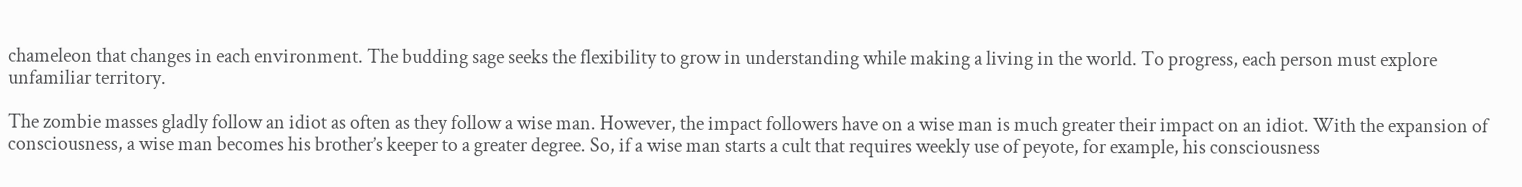chameleon that changes in each environment. The budding sage seeks the flexibility to grow in understanding while making a living in the world. To progress, each person must explore unfamiliar territory.

The zombie masses gladly follow an idiot as often as they follow a wise man. However, the impact followers have on a wise man is much greater their impact on an idiot. With the expansion of consciousness, a wise man becomes his brother’s keeper to a greater degree. So, if a wise man starts a cult that requires weekly use of peyote, for example, his consciousness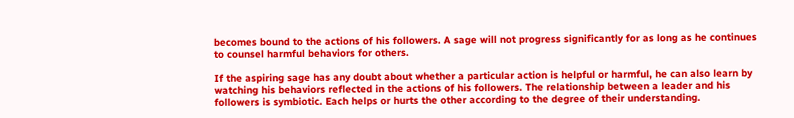becomes bound to the actions of his followers. A sage will not progress significantly for as long as he continues to counsel harmful behaviors for others.

If the aspiring sage has any doubt about whether a particular action is helpful or harmful, he can also learn by watching his behaviors reflected in the actions of his followers. The relationship between a leader and his followers is symbiotic. Each helps or hurts the other according to the degree of their understanding.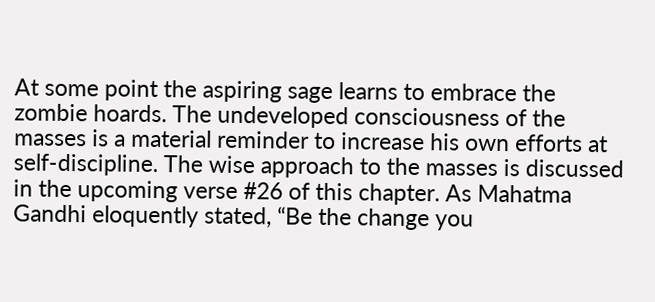At some point the aspiring sage learns to embrace the zombie hoards. The undeveloped consciousness of the masses is a material reminder to increase his own efforts at self-discipline. The wise approach to the masses is discussed in the upcoming verse #26 of this chapter. As Mahatma Gandhi eloquently stated, “Be the change you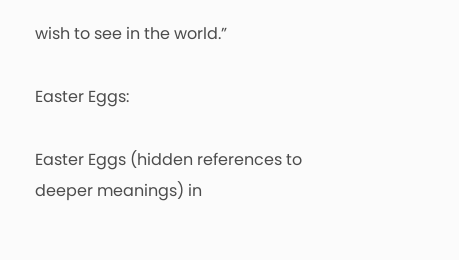wish to see in the world.”

Easter Eggs:

Easter Eggs (hidden references to deeper meanings) in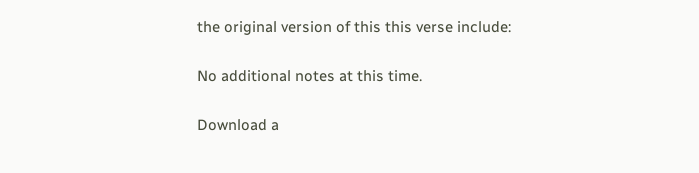the original version of this this verse include:

No additional notes at this time.

Download a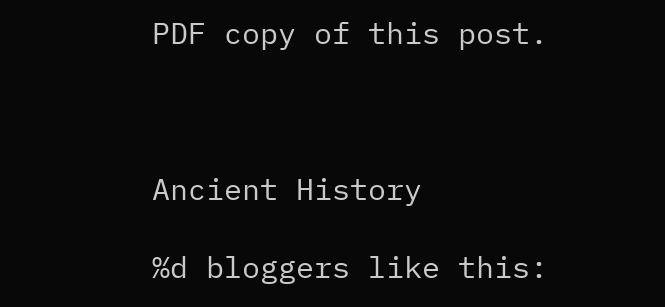PDF copy of this post.



Ancient History

%d bloggers like this: